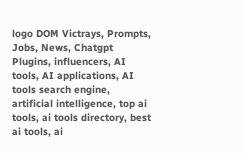logo DOM Victrays, Prompts, Jobs, News, Chatgpt Plugins, influencers, AI tools, AI applications, AI tools search engine, artificial intelligence, top ai tools, ai tools directory, best ai tools, ai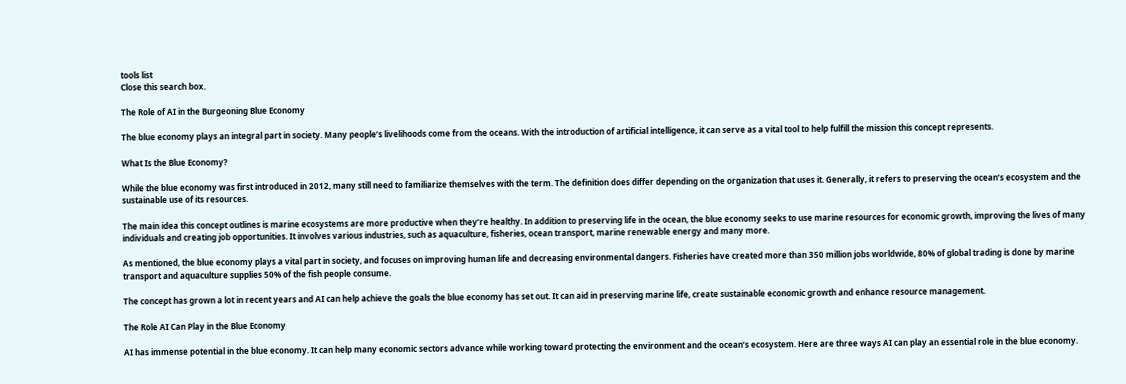tools list
Close this search box.

The Role of AI in the Burgeoning Blue Economy

The blue economy plays an integral part in society. Many people’s livelihoods come from the oceans. With the introduction of artificial intelligence, it can serve as a vital tool to help fulfill the mission this concept represents.

What Is the Blue Economy?

While the blue economy was first introduced in 2012, many still need to familiarize themselves with the term. The definition does differ depending on the organization that uses it. Generally, it refers to preserving the ocean’s ecosystem and the sustainable use of its resources.

The main idea this concept outlines is marine ecosystems are more productive when they’re healthy. In addition to preserving life in the ocean, the blue economy seeks to use marine resources for economic growth, improving the lives of many individuals and creating job opportunities. It involves various industries, such as aquaculture, fisheries, ocean transport, marine renewable energy and many more.

As mentioned, the blue economy plays a vital part in society, and focuses on improving human life and decreasing environmental dangers. Fisheries have created more than 350 million jobs worldwide, 80% of global trading is done by marine transport and aquaculture supplies 50% of the fish people consume.

The concept has grown a lot in recent years and AI can help achieve the goals the blue economy has set out. It can aid in preserving marine life, create sustainable economic growth and enhance resource management.

The Role AI Can Play in the Blue Economy

AI has immense potential in the blue economy. It can help many economic sectors advance while working toward protecting the environment and the ocean’s ecosystem. Here are three ways AI can play an essential role in the blue economy.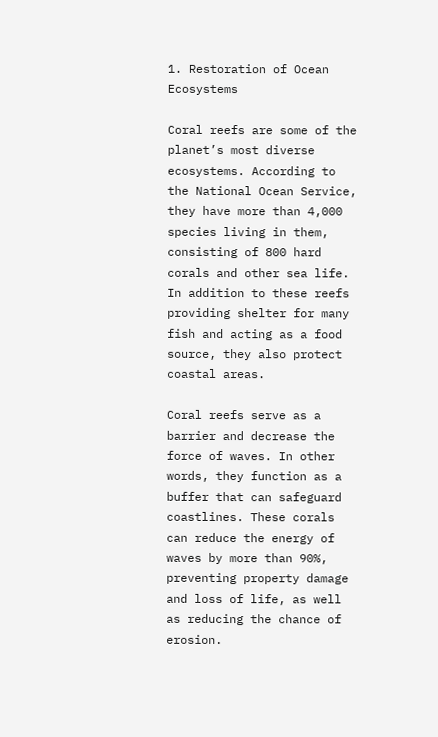1. Restoration of Ocean Ecosystems

Coral reefs are some of the planet’s most diverse ecosystems. According to the National Ocean Service, they have more than 4,000 species living in them, consisting of 800 hard corals and other sea life. In addition to these reefs providing shelter for many fish and acting as a food source, they also protect coastal areas.

Coral reefs serve as a barrier and decrease the force of waves. In other words, they function as a buffer that can safeguard coastlines. These corals can reduce the energy of waves by more than 90%, preventing property damage and loss of life, as well as reducing the chance of erosion.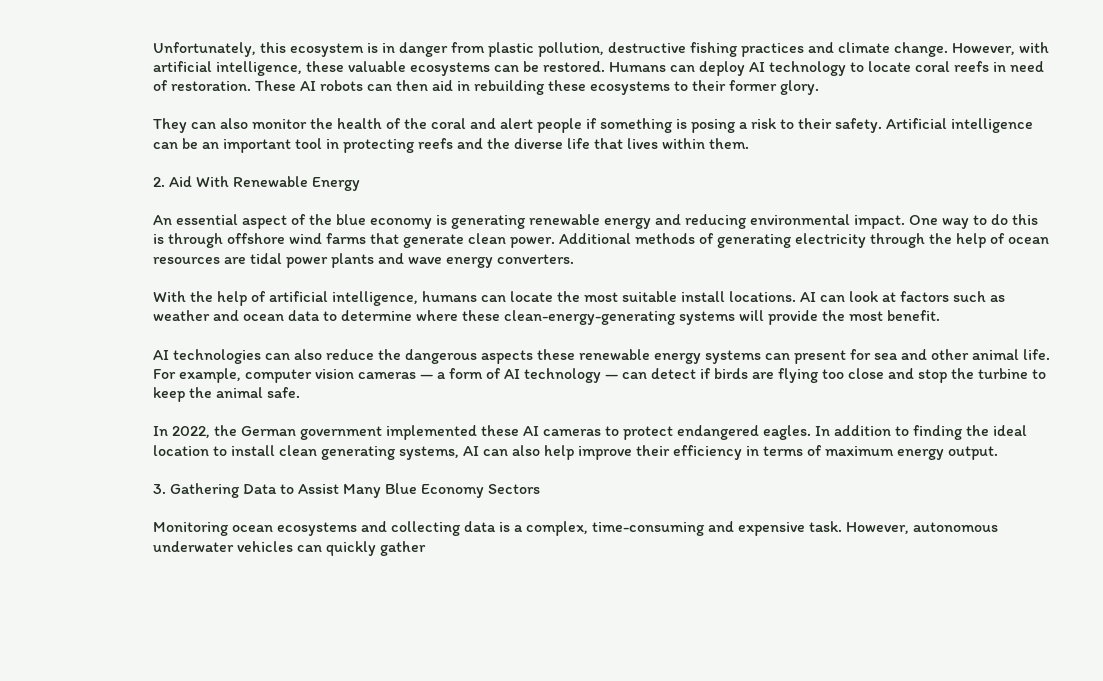Unfortunately, this ecosystem is in danger from plastic pollution, destructive fishing practices and climate change. However, with artificial intelligence, these valuable ecosystems can be restored. Humans can deploy AI technology to locate coral reefs in need of restoration. These AI robots can then aid in rebuilding these ecosystems to their former glory.

They can also monitor the health of the coral and alert people if something is posing a risk to their safety. Artificial intelligence can be an important tool in protecting reefs and the diverse life that lives within them.

2. Aid With Renewable Energy

An essential aspect of the blue economy is generating renewable energy and reducing environmental impact. One way to do this is through offshore wind farms that generate clean power. Additional methods of generating electricity through the help of ocean resources are tidal power plants and wave energy converters.

With the help of artificial intelligence, humans can locate the most suitable install locations. AI can look at factors such as weather and ocean data to determine where these clean-energy-generating systems will provide the most benefit.

AI technologies can also reduce the dangerous aspects these renewable energy systems can present for sea and other animal life. For example, computer vision cameras — a form of AI technology — can detect if birds are flying too close and stop the turbine to keep the animal safe.

In 2022, the German government implemented these AI cameras to protect endangered eagles. In addition to finding the ideal location to install clean generating systems, AI can also help improve their efficiency in terms of maximum energy output.

3. Gathering Data to Assist Many Blue Economy Sectors

Monitoring ocean ecosystems and collecting data is a complex, time-consuming and expensive task. However, autonomous underwater vehicles can quickly gather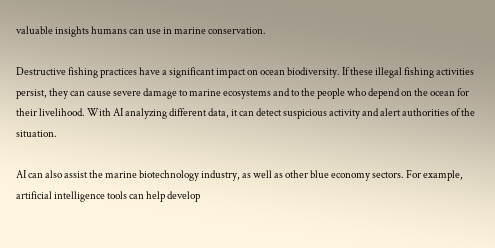valuable insights humans can use in marine conservation.

Destructive fishing practices have a significant impact on ocean biodiversity. If these illegal fishing activities persist, they can cause severe damage to marine ecosystems and to the people who depend on the ocean for their livelihood. With AI analyzing different data, it can detect suspicious activity and alert authorities of the situation.

AI can also assist the marine biotechnology industry, as well as other blue economy sectors. For example, artificial intelligence tools can help develop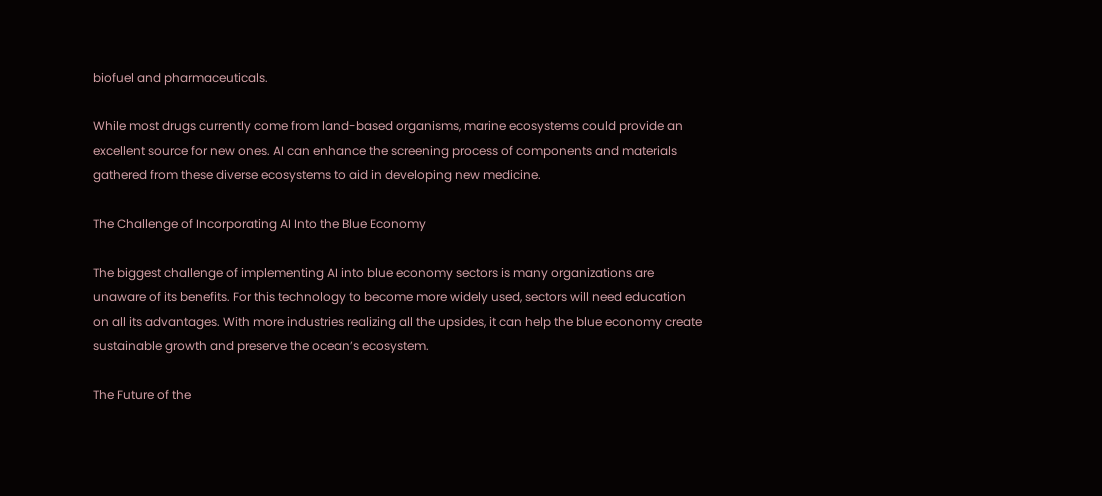biofuel and pharmaceuticals.

While most drugs currently come from land-based organisms, marine ecosystems could provide an excellent source for new ones. AI can enhance the screening process of components and materials gathered from these diverse ecosystems to aid in developing new medicine.

The Challenge of Incorporating AI Into the Blue Economy

The biggest challenge of implementing AI into blue economy sectors is many organizations are unaware of its benefits. For this technology to become more widely used, sectors will need education on all its advantages. With more industries realizing all the upsides, it can help the blue economy create sustainable growth and preserve the ocean’s ecosystem.

The Future of the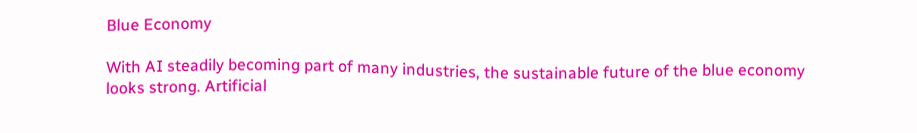Blue Economy

With AI steadily becoming part of many industries, the sustainable future of the blue economy looks strong. Artificial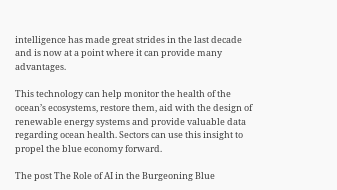intelligence has made great strides in the last decade and is now at a point where it can provide many advantages.

This technology can help monitor the health of the ocean’s ecosystems, restore them, aid with the design of renewable energy systems and provide valuable data regarding ocean health. Sectors can use this insight to propel the blue economy forward.

The post The Role of AI in the Burgeoning Blue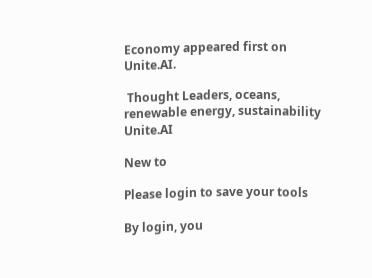Economy appeared first on Unite.AI.

 Thought Leaders, oceans, renewable energy, sustainability Unite.AI

New to

Please login to save your tools

By login, you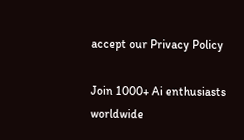accept our Privacy Policy

Join 1000+ Ai enthusiasts worldwide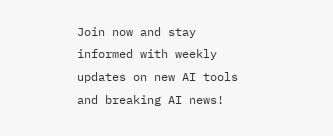Join now and stay informed with weekly updates on new AI tools and breaking AI news!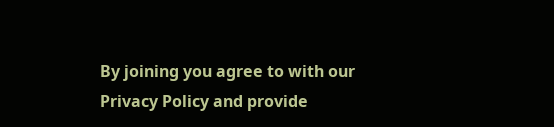By joining you agree to with our Privacy Policy and provide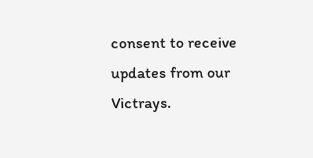consent to receive updates from our Victrays.